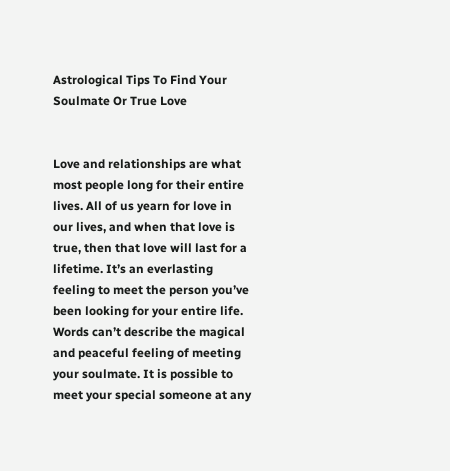Astrological Tips To Find Your Soulmate Or True Love


Love and relationships are what most people long for their entire lives. All of us yearn for love in our lives, and when that love is true, then that love will last for a lifetime. It’s an everlasting feeling to meet the person you’ve been looking for your entire life. Words can’t describe the magical and peaceful feeling of meeting your soulmate. It is possible to meet your special someone at any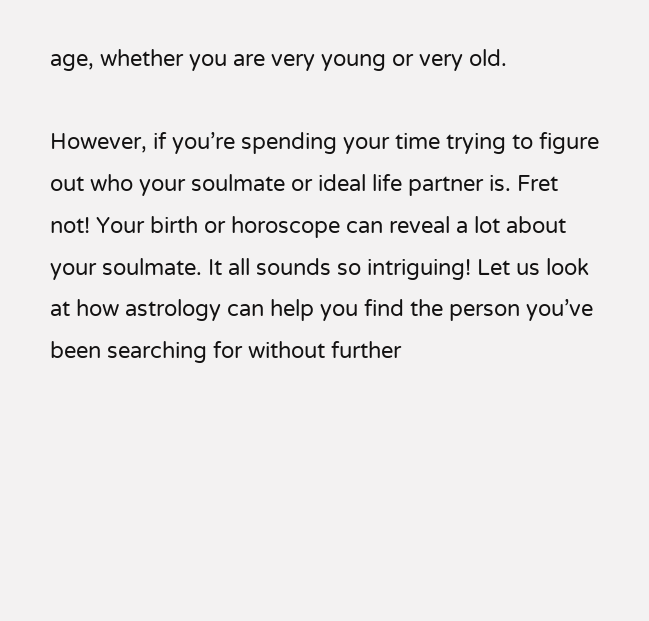age, whether you are very young or very old.

However, if you’re spending your time trying to figure out who your soulmate or ideal life partner is. Fret not! Your birth or horoscope can reveal a lot about your soulmate. It all sounds so intriguing! Let us look at how astrology can help you find the person you’ve been searching for without further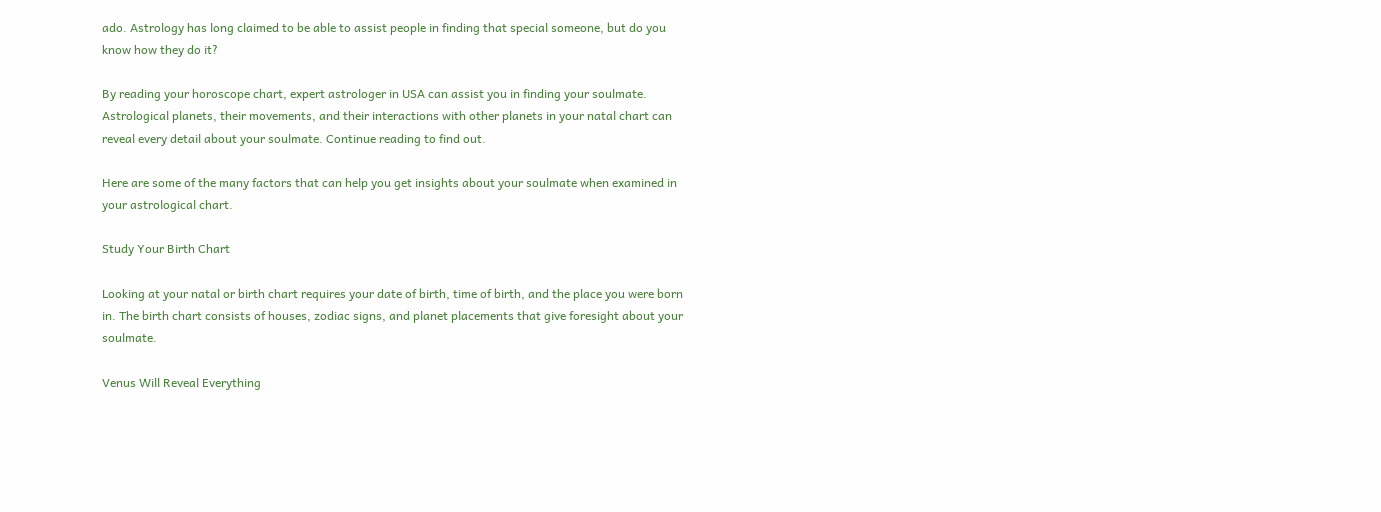ado. Astrology has long claimed to be able to assist people in finding that special someone, but do you know how they do it?

By reading your horoscope chart, expert astrologer in USA can assist you in finding your soulmate. Astrological planets, their movements, and their interactions with other planets in your natal chart can reveal every detail about your soulmate. Continue reading to find out.

Here are some of the many factors that can help you get insights about your soulmate when examined in your astrological chart.

Study Your Birth Chart

Looking at your natal or birth chart requires your date of birth, time of birth, and the place you were born in. The birth chart consists of houses, zodiac signs, and planet placements that give foresight about your soulmate.

Venus Will Reveal Everything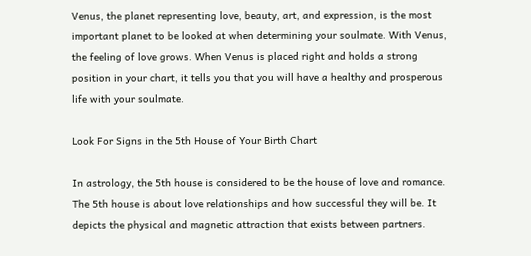Venus, the planet representing love, beauty, art, and expression, is the most important planet to be looked at when determining your soulmate. With Venus, the feeling of love grows. When Venus is placed right and holds a strong position in your chart, it tells you that you will have a healthy and prosperous life with your soulmate.

Look For Signs in the 5th House of Your Birth Chart

In astrology, the 5th house is considered to be the house of love and romance. The 5th house is about love relationships and how successful they will be. It depicts the physical and magnetic attraction that exists between partners.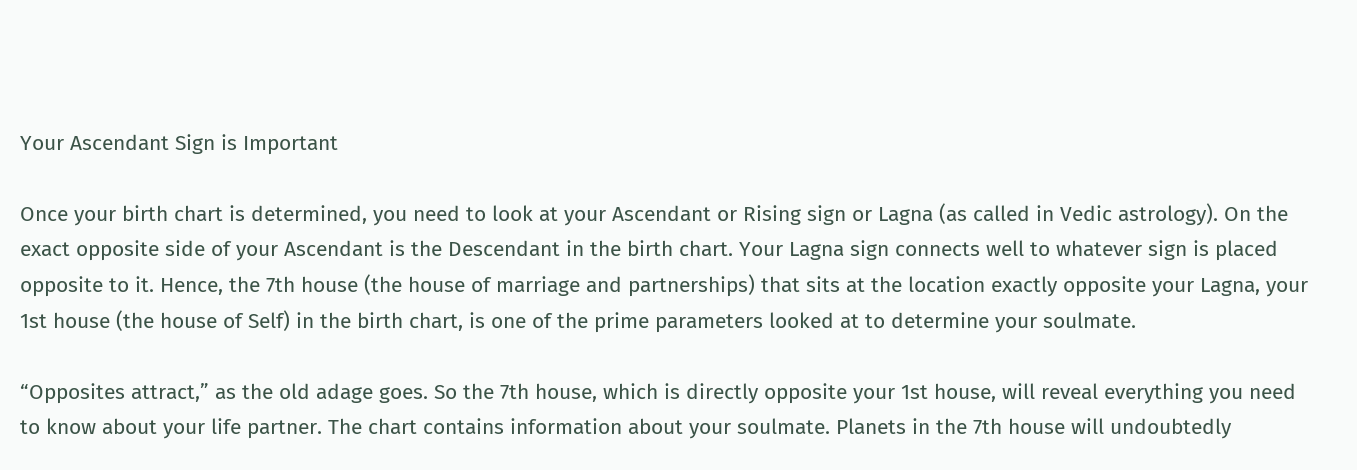Your Ascendant Sign is Important

Once your birth chart is determined, you need to look at your Ascendant or Rising sign or Lagna (as called in Vedic astrology). On the exact opposite side of your Ascendant is the Descendant in the birth chart. Your Lagna sign connects well to whatever sign is placed opposite to it. Hence, the 7th house (the house of marriage and partnerships) that sits at the location exactly opposite your Lagna, your 1st house (the house of Self) in the birth chart, is one of the prime parameters looked at to determine your soulmate.

“Opposites attract,” as the old adage goes. So the 7th house, which is directly opposite your 1st house, will reveal everything you need to know about your life partner. The chart contains information about your soulmate. Planets in the 7th house will undoubtedly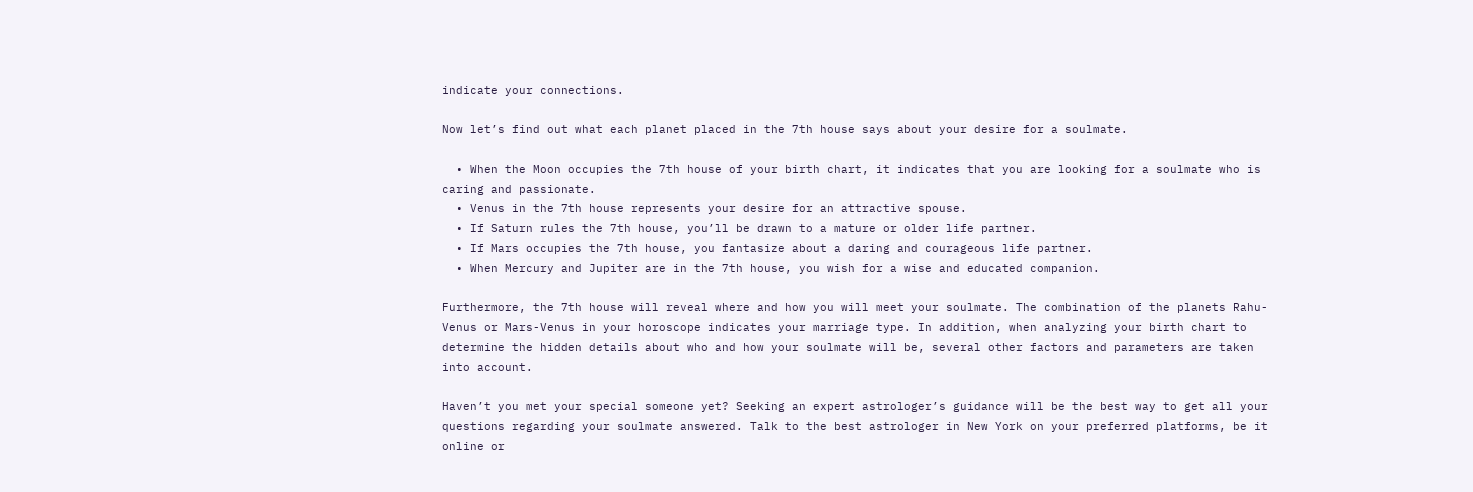indicate your connections.

Now let’s find out what each planet placed in the 7th house says about your desire for a soulmate.

  • When the Moon occupies the 7th house of your birth chart, it indicates that you are looking for a soulmate who is caring and passionate.
  • Venus in the 7th house represents your desire for an attractive spouse.
  • If Saturn rules the 7th house, you’ll be drawn to a mature or older life partner.
  • If Mars occupies the 7th house, you fantasize about a daring and courageous life partner.
  • When Mercury and Jupiter are in the 7th house, you wish for a wise and educated companion.

Furthermore, the 7th house will reveal where and how you will meet your soulmate. The combination of the planets Rahu-Venus or Mars-Venus in your horoscope indicates your marriage type. In addition, when analyzing your birth chart to determine the hidden details about who and how your soulmate will be, several other factors and parameters are taken into account.

Haven’t you met your special someone yet? Seeking an expert astrologer’s guidance will be the best way to get all your questions regarding your soulmate answered. Talk to the best astrologer in New York on your preferred platforms, be it online or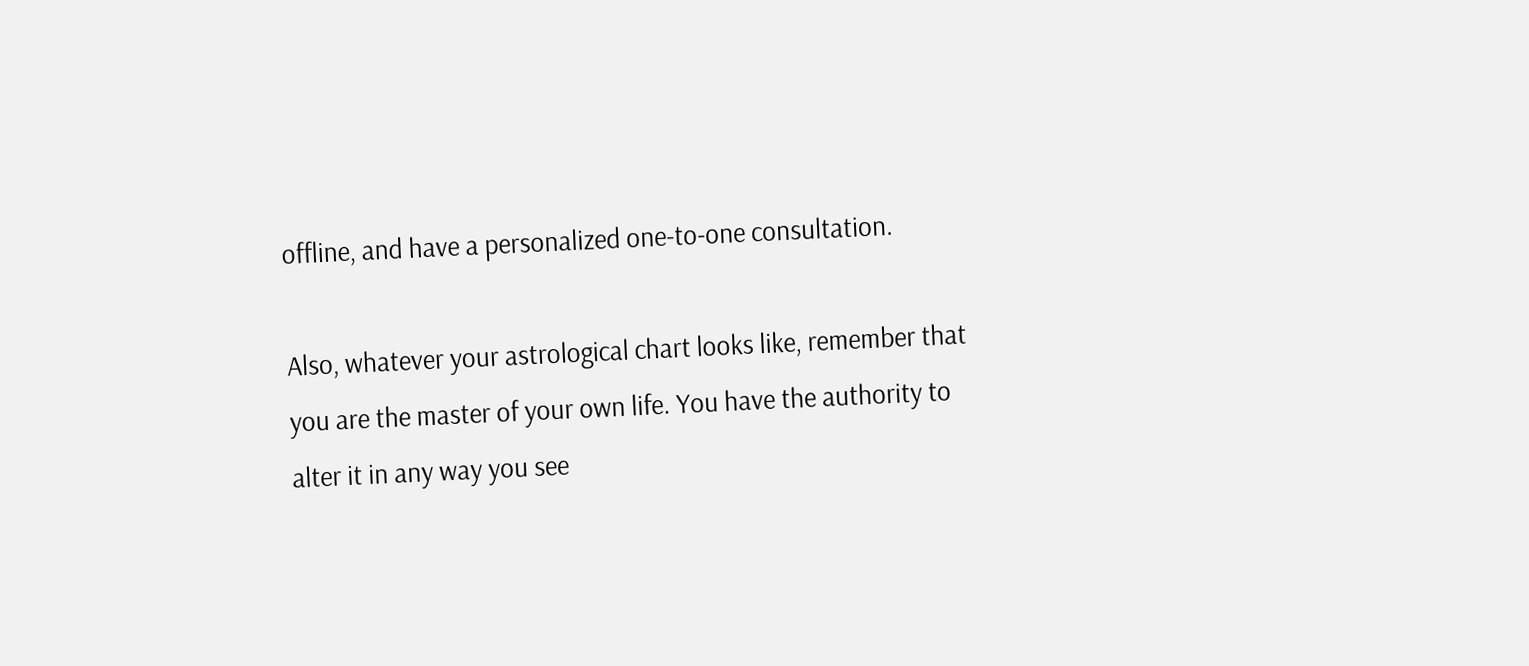offline, and have a personalized one-to-one consultation.

Also, whatever your astrological chart looks like, remember that you are the master of your own life. You have the authority to alter it in any way you see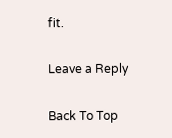fit.

Leave a Reply

Back To Top